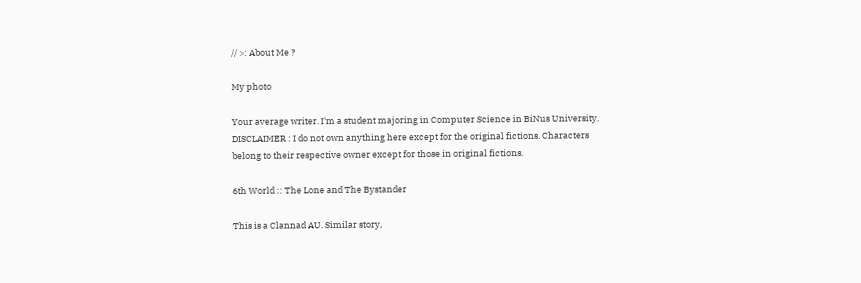// >: About Me ?

My photo

Your average writer. I'm a student majoring in Computer Science in BiNus University.
DISCLAIMER : I do not own anything here except for the original fictions. Characters belong to their respective owner except for those in original fictions.

6th World :: The Lone and The Bystander

This is a Clannad AU. Similar story,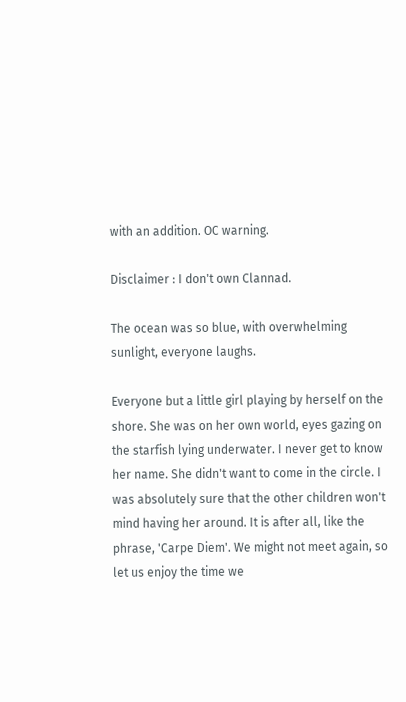with an addition. OC warning.

Disclaimer : I don't own Clannad.

The ocean was so blue, with overwhelming sunlight, everyone laughs.

Everyone but a little girl playing by herself on the shore. She was on her own world, eyes gazing on the starfish lying underwater. I never get to know her name. She didn't want to come in the circle. I was absolutely sure that the other children won't mind having her around. It is after all, like the phrase, 'Carpe Diem'. We might not meet again, so let us enjoy the time we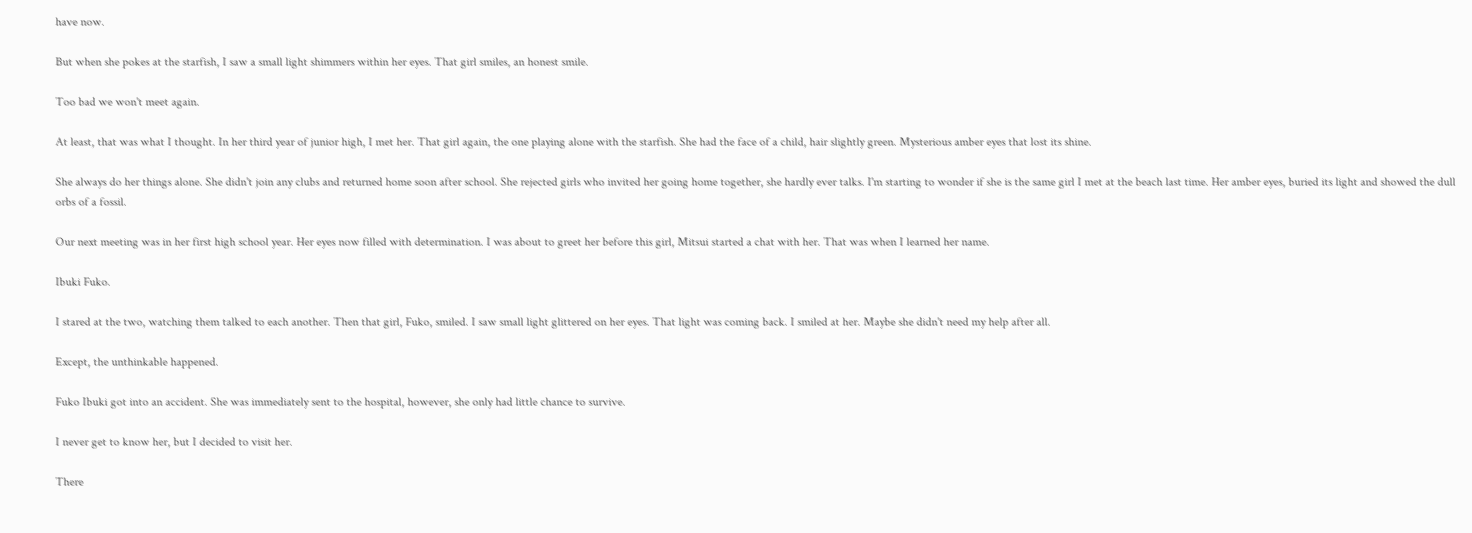have now.

But when she pokes at the starfish, I saw a small light shimmers within her eyes. That girl smiles, an honest smile.

Too bad we won't meet again.

At least, that was what I thought. In her third year of junior high, I met her. That girl again, the one playing alone with the starfish. She had the face of a child, hair slightly green. Mysterious amber eyes that lost its shine.

She always do her things alone. She didn't join any clubs and returned home soon after school. She rejected girls who invited her going home together, she hardly ever talks. I'm starting to wonder if she is the same girl I met at the beach last time. Her amber eyes, buried its light and showed the dull orbs of a fossil.

Our next meeting was in her first high school year. Her eyes now filled with determination. I was about to greet her before this girl, Mitsui started a chat with her. That was when I learned her name.

Ibuki Fuko.

I stared at the two, watching them talked to each another. Then that girl, Fuko, smiled. I saw small light glittered on her eyes. That light was coming back. I smiled at her. Maybe she didn't need my help after all.

Except, the unthinkable happened.

Fuko Ibuki got into an accident. She was immediately sent to the hospital, however, she only had little chance to survive.

I never get to know her, but I decided to visit her.

There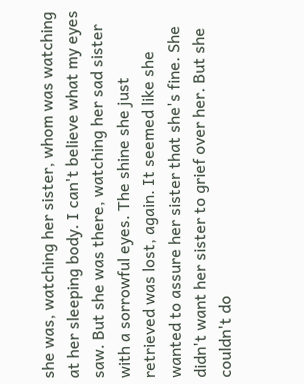she was, watching her sister, whom was watching at her sleeping body. I can't believe what my eyes saw. But she was there, watching her sad sister with a sorrowful eyes. The shine she just retrieved was lost, again. It seemed like she wanted to assure her sister that she's fine. She didn't want her sister to grief over her. But she couldn't do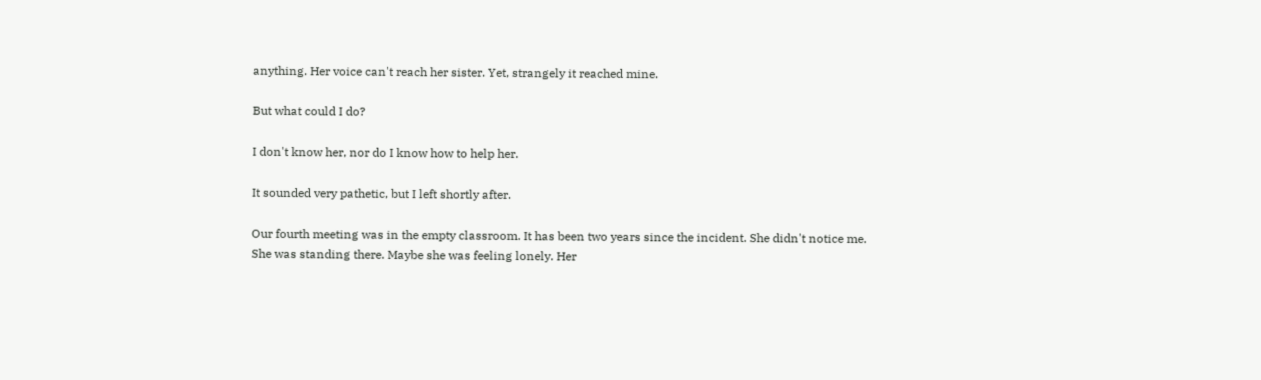anything. Her voice can't reach her sister. Yet, strangely it reached mine.

But what could I do?

I don't know her, nor do I know how to help her.

It sounded very pathetic, but I left shortly after.

Our fourth meeting was in the empty classroom. It has been two years since the incident. She didn't notice me. She was standing there. Maybe she was feeling lonely. Her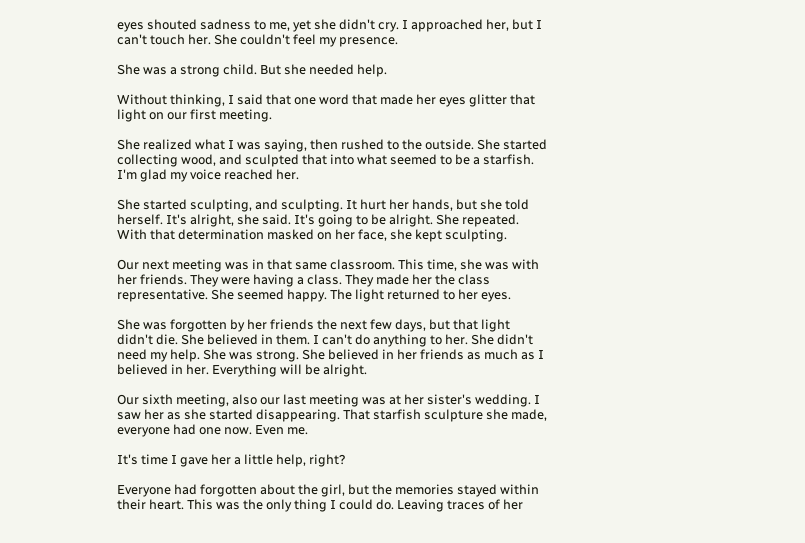eyes shouted sadness to me, yet she didn't cry. I approached her, but I can't touch her. She couldn't feel my presence.

She was a strong child. But she needed help.

Without thinking, I said that one word that made her eyes glitter that light on our first meeting.

She realized what I was saying, then rushed to the outside. She started collecting wood, and sculpted that into what seemed to be a starfish. I'm glad my voice reached her.

She started sculpting, and sculpting. It hurt her hands, but she told herself. It's alright, she said. It's going to be alright. She repeated. With that determination masked on her face, she kept sculpting.

Our next meeting was in that same classroom. This time, she was with her friends. They were having a class. They made her the class representative. She seemed happy. The light returned to her eyes.

She was forgotten by her friends the next few days, but that light didn't die. She believed in them. I can't do anything to her. She didn't need my help. She was strong. She believed in her friends as much as I believed in her. Everything will be alright.

Our sixth meeting, also our last meeting was at her sister's wedding. I saw her as she started disappearing. That starfish sculpture she made, everyone had one now. Even me.

It's time I gave her a little help, right?

Everyone had forgotten about the girl, but the memories stayed within their heart. This was the only thing I could do. Leaving traces of her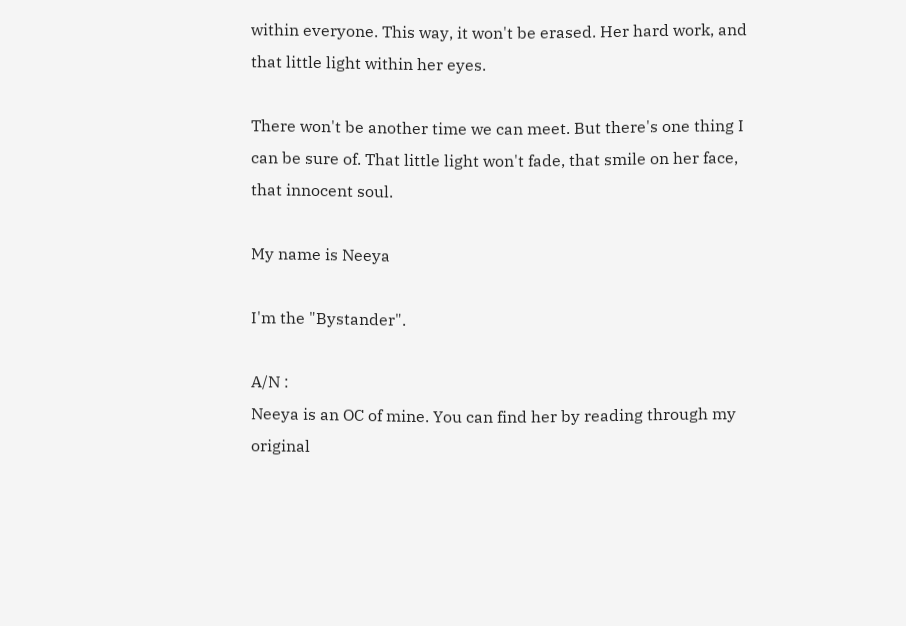within everyone. This way, it won't be erased. Her hard work, and that little light within her eyes.

There won't be another time we can meet. But there's one thing I can be sure of. That little light won't fade, that smile on her face, that innocent soul.

My name is Neeya

I'm the "Bystander".

A/N :
Neeya is an OC of mine. You can find her by reading through my original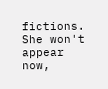fictions. She won't appear now,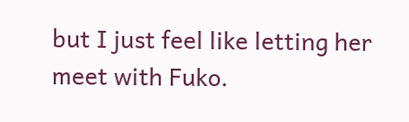but I just feel like letting her meet with Fuko.